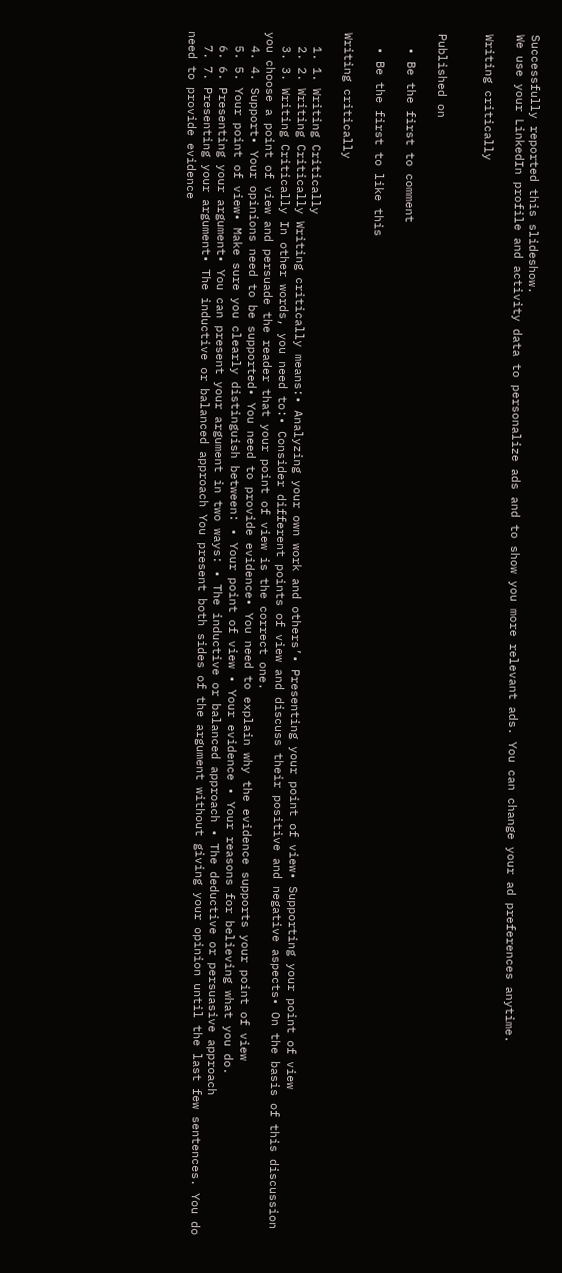Successfully reported this slideshow.
We use your LinkedIn profile and activity data to personalize ads and to show you more relevant ads. You can change your ad preferences anytime.

Writing critically


Published on

  • Be the first to comment

  • Be the first to like this

Writing critically

  1. 1. Writing Critically
  2. 2. Writing Critically Writing critically means:• Analyzing your own work and others’• Presenting your point of view• Supporting your point of view
  3. 3. Writing Critically In other words, you need to:• Consider different points of view and discuss their positive and negative aspects• On the basis of this discussion you choose a point of view and persuade the reader that your point of view is the correct one.
  4. 4. Support• Your opinions need to be supported• You need to provide evidence• You need to explain why the evidence supports your point of view
  5. 5. Your point of view• Make sure you clearly distinguish between: • Your point of view • Your evidence • Your reasons for believing what you do.
  6. 6. Presenting your argument• You can present your argument in two ways: • The inductive or balanced approach • The deductive or persuasive approach
  7. 7. Presenting your argument• The inductive or balanced approach You present both sides of the argument without giving your opinion until the last few sentences. You do need to provide evidence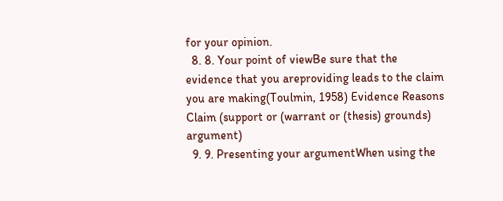for your opinion.
  8. 8. Your point of viewBe sure that the evidence that you areproviding leads to the claim you are making(Toulmin, 1958) Evidence Reasons Claim (support or (warrant or (thesis) grounds) argument)
  9. 9. Presenting your argumentWhen using the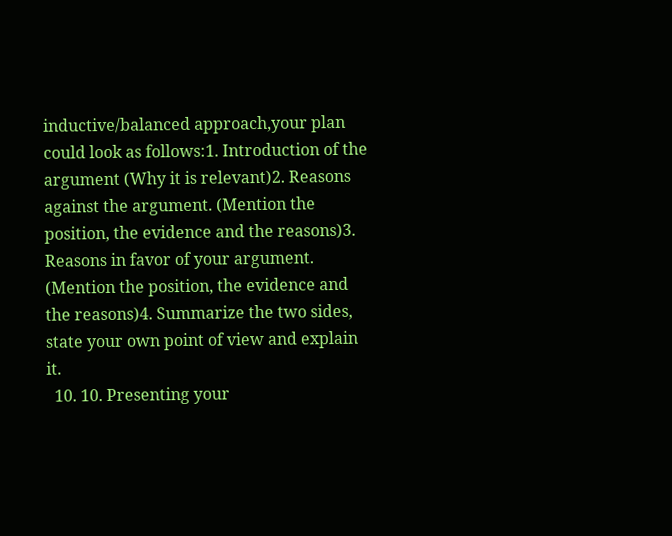inductive/balanced approach,your plan could look as follows:1. Introduction of the argument (Why it is relevant)2. Reasons against the argument. (Mention the position, the evidence and the reasons)3. Reasons in favor of your argument. (Mention the position, the evidence and the reasons)4. Summarize the two sides, state your own point of view and explain it.
  10. 10. Presenting your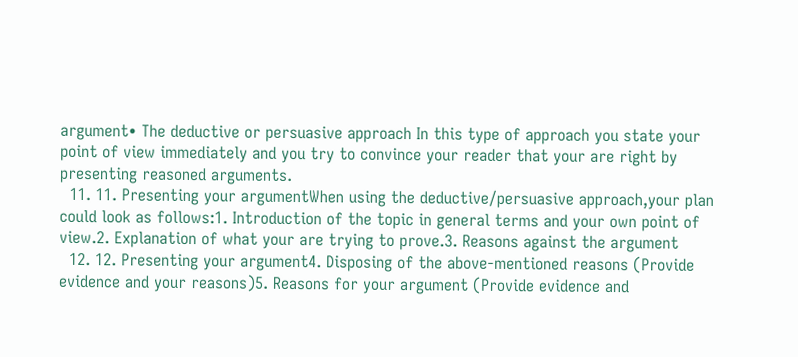argument• The deductive or persuasive approach In this type of approach you state your point of view immediately and you try to convince your reader that your are right by presenting reasoned arguments.
  11. 11. Presenting your argumentWhen using the deductive/persuasive approach,your plan could look as follows:1. Introduction of the topic in general terms and your own point of view.2. Explanation of what your are trying to prove.3. Reasons against the argument
  12. 12. Presenting your argument4. Disposing of the above-mentioned reasons (Provide evidence and your reasons)5. Reasons for your argument (Provide evidence and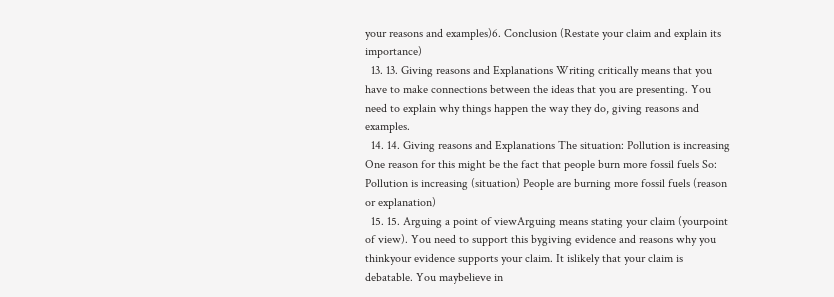your reasons and examples)6. Conclusion (Restate your claim and explain its importance)
  13. 13. Giving reasons and Explanations Writing critically means that you have to make connections between the ideas that you are presenting. You need to explain why things happen the way they do, giving reasons and examples.
  14. 14. Giving reasons and Explanations The situation: Pollution is increasing One reason for this might be the fact that people burn more fossil fuels So: Pollution is increasing (situation) People are burning more fossil fuels (reason or explanation)
  15. 15. Arguing a point of viewArguing means stating your claim (yourpoint of view). You need to support this bygiving evidence and reasons why you thinkyour evidence supports your claim. It islikely that your claim is debatable. You maybelieve in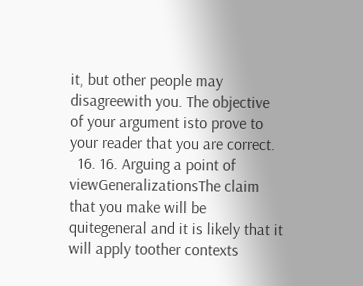it, but other people may disagreewith you. The objective of your argument isto prove to your reader that you are correct.
  16. 16. Arguing a point of viewGeneralizationsThe claim that you make will be quitegeneral and it is likely that it will apply toother contexts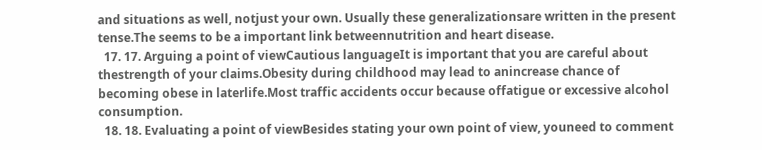and situations as well, notjust your own. Usually these generalizationsare written in the present tense.The seems to be a important link betweennutrition and heart disease.
  17. 17. Arguing a point of viewCautious languageIt is important that you are careful about thestrength of your claims.Obesity during childhood may lead to anincrease chance of becoming obese in laterlife.Most traffic accidents occur because offatigue or excessive alcohol consumption.
  18. 18. Evaluating a point of viewBesides stating your own point of view, youneed to comment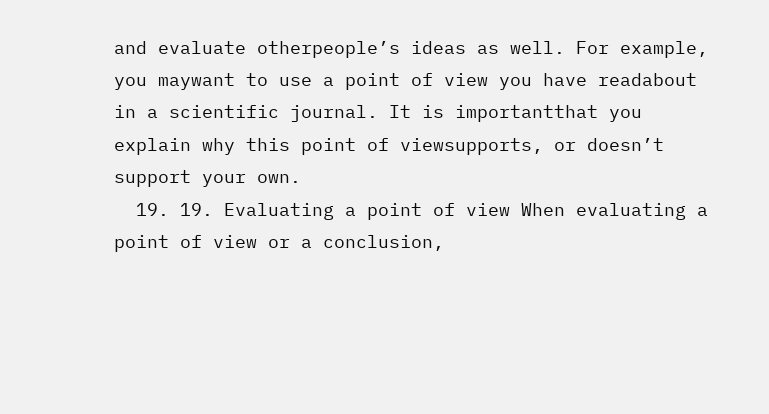and evaluate otherpeople’s ideas as well. For example, you maywant to use a point of view you have readabout in a scientific journal. It is importantthat you explain why this point of viewsupports, or doesn’t support your own.
  19. 19. Evaluating a point of view When evaluating a point of view or a conclusion,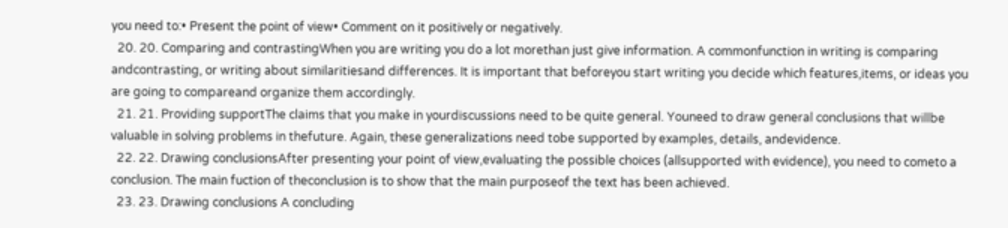you need to:• Present the point of view• Comment on it positively or negatively.
  20. 20. Comparing and contrastingWhen you are writing you do a lot morethan just give information. A commonfunction in writing is comparing andcontrasting, or writing about similaritiesand differences. It is important that beforeyou start writing you decide which features,items, or ideas you are going to compareand organize them accordingly.
  21. 21. Providing supportThe claims that you make in yourdiscussions need to be quite general. Youneed to draw general conclusions that willbe valuable in solving problems in thefuture. Again, these generalizations need tobe supported by examples, details, andevidence.
  22. 22. Drawing conclusionsAfter presenting your point of view,evaluating the possible choices (allsupported with evidence), you need to cometo a conclusion. The main fuction of theconclusion is to show that the main purposeof the text has been achieved.
  23. 23. Drawing conclusions A concluding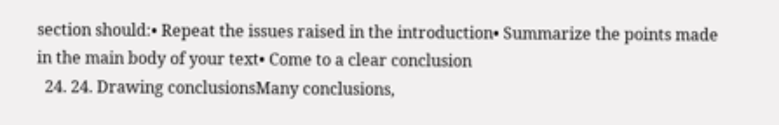section should:• Repeat the issues raised in the introduction• Summarize the points made in the main body of your text• Come to a clear conclusion
  24. 24. Drawing conclusionsMany conclusions,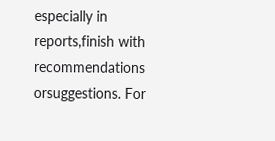especially in reports,finish with recommendations orsuggestions. For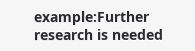example:Further research is needed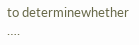to determinewhether ….